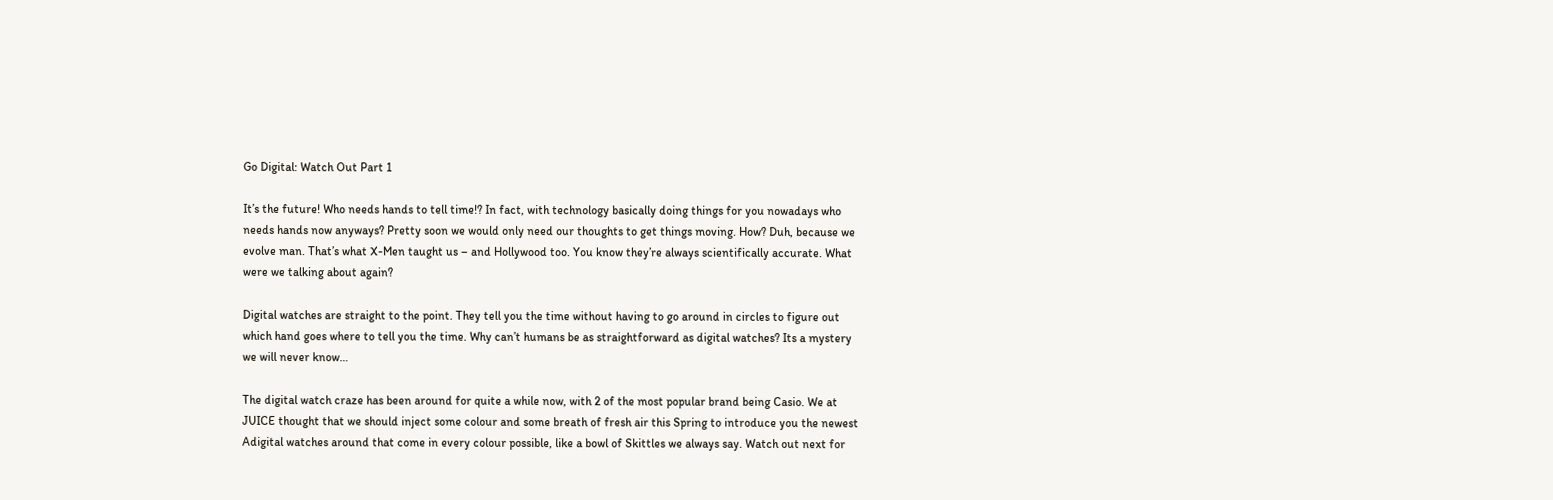Go Digital: Watch Out Part 1

It’s the future! Who needs hands to tell time!? In fact, with technology basically doing things for you nowadays who needs hands now anyways? Pretty soon we would only need our thoughts to get things moving. How? Duh, because we evolve man. That’s what X-Men taught us – and Hollywood too. You know they’re always scientifically accurate. What were we talking about again?

Digital watches are straight to the point. They tell you the time without having to go around in circles to figure out which hand goes where to tell you the time. Why can’t humans be as straightforward as digital watches? Its a mystery we will never know…

The digital watch craze has been around for quite a while now, with 2 of the most popular brand being Casio. We at JUICE thought that we should inject some colour and some breath of fresh air this Spring to introduce you the newest Adigital watches around that come in every colour possible, like a bowl of Skittles we always say. Watch out next for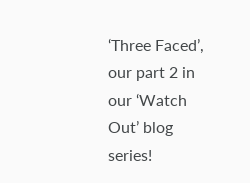‘Three Faced’, our part 2 in our ‘Watch Out’ blog series!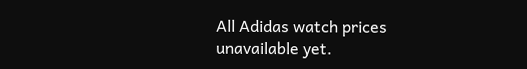All Adidas watch prices unavailable yet.